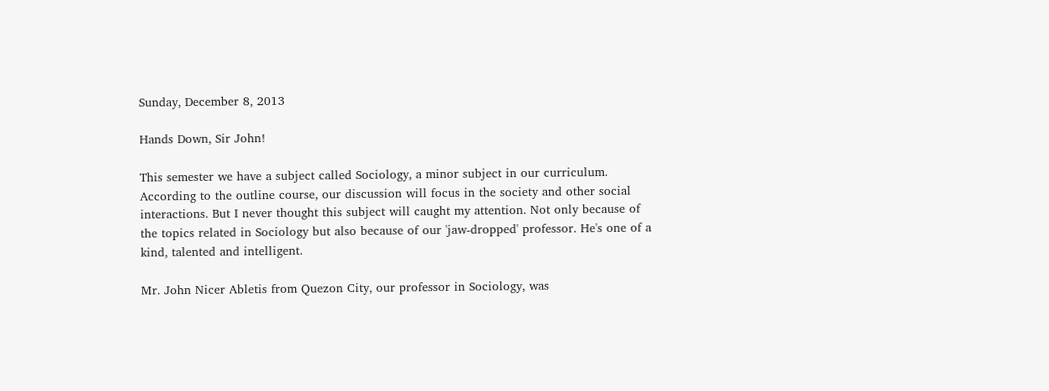Sunday, December 8, 2013

Hands Down, Sir John!

This semester we have a subject called Sociology, a minor subject in our curriculum. According to the outline course, our discussion will focus in the society and other social interactions. But I never thought this subject will caught my attention. Not only because of the topics related in Sociology but also because of our 'jaw-dropped' professor. He's one of a kind, talented and intelligent.

Mr. John Nicer Abletis from Quezon City, our professor in Sociology, was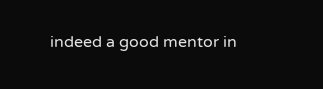indeed a good mentor in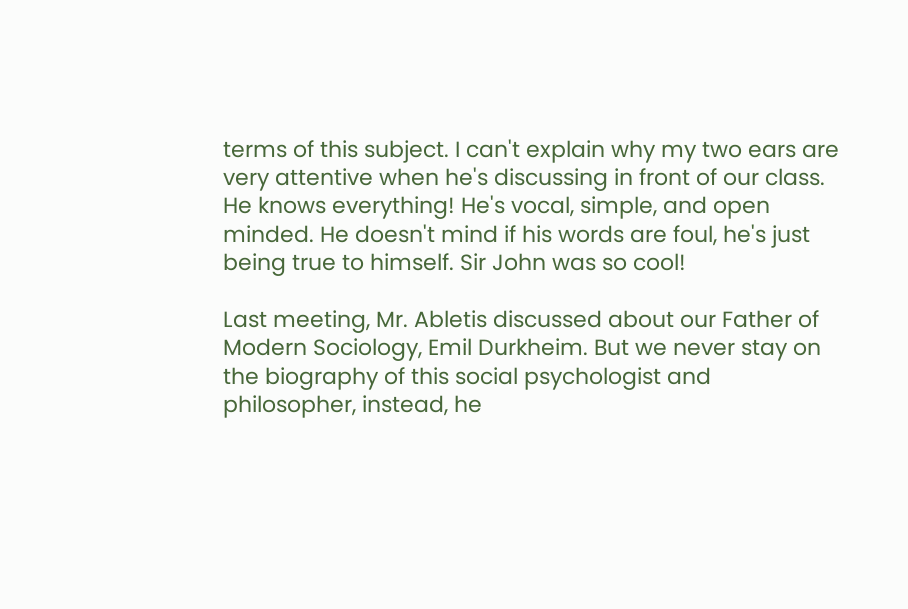terms of this subject. I can't explain why my two ears are very attentive when he's discussing in front of our class. He knows everything! He's vocal, simple, and open minded. He doesn't mind if his words are foul, he's just being true to himself. Sir John was so cool!

Last meeting, Mr. Abletis discussed about our Father of Modern Sociology, Emil Durkheim. But we never stay on the biography of this social psychologist and philosopher, instead, he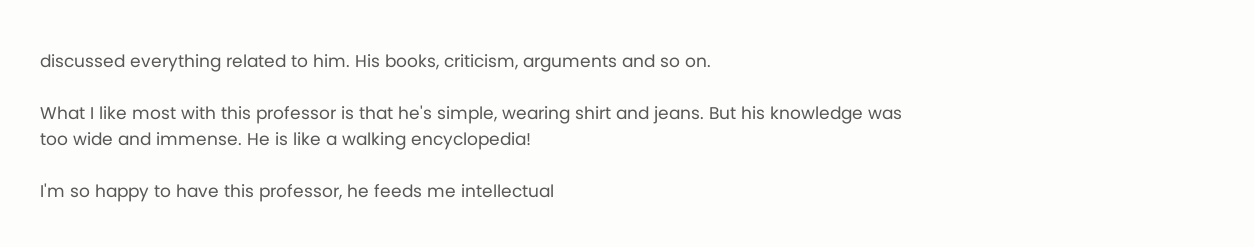discussed everything related to him. His books, criticism, arguments and so on.

What I like most with this professor is that he's simple, wearing shirt and jeans. But his knowledge was too wide and immense. He is like a walking encyclopedia!

I'm so happy to have this professor, he feeds me intellectual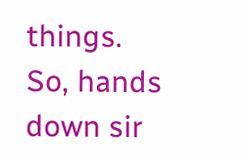things. So, hands down sir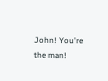John! You're the man!